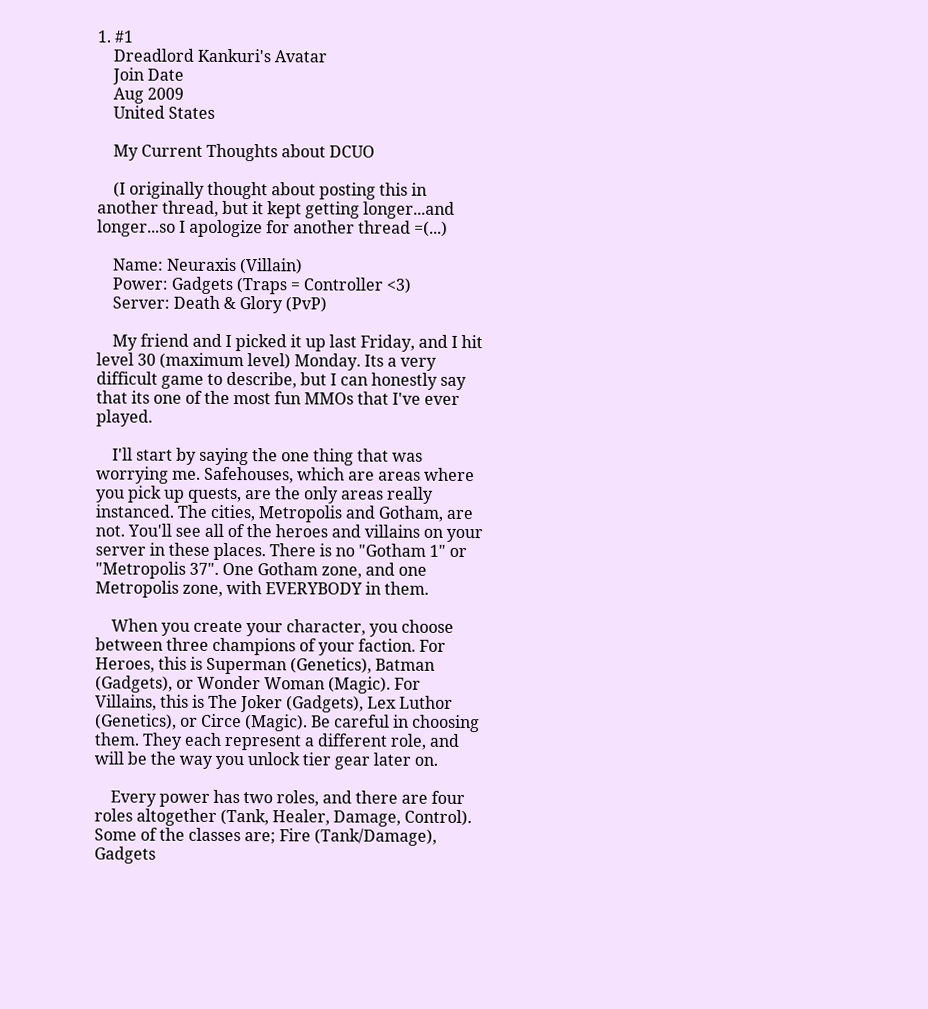1. #1
    Dreadlord Kankuri's Avatar
    Join Date
    Aug 2009
    United States

    My Current Thoughts about DCUO

    (I originally thought about posting this in another thread, but it kept getting longer...and longer...so I apologize for another thread =(...)

    Name: Neuraxis (Villain)
    Power: Gadgets (Traps = Controller <3)
    Server: Death & Glory (PvP)

    My friend and I picked it up last Friday, and I hit level 30 (maximum level) Monday. Its a very difficult game to describe, but I can honestly say that its one of the most fun MMOs that I've ever played.

    I'll start by saying the one thing that was worrying me. Safehouses, which are areas where you pick up quests, are the only areas really instanced. The cities, Metropolis and Gotham, are not. You'll see all of the heroes and villains on your server in these places. There is no "Gotham 1" or "Metropolis 37". One Gotham zone, and one Metropolis zone, with EVERYBODY in them.

    When you create your character, you choose between three champions of your faction. For Heroes, this is Superman (Genetics), Batman (Gadgets), or Wonder Woman (Magic). For Villains, this is The Joker (Gadgets), Lex Luthor (Genetics), or Circe (Magic). Be careful in choosing them. They each represent a different role, and will be the way you unlock tier gear later on.

    Every power has two roles, and there are four roles altogether (Tank, Healer, Damage, Control). Some of the classes are; Fire (Tank/Damage), Gadgets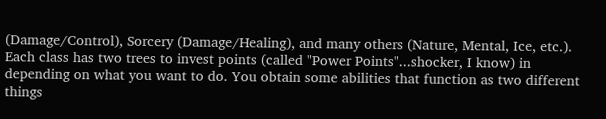(Damage/Control), Sorcery (Damage/Healing), and many others (Nature, Mental, Ice, etc.). Each class has two trees to invest points (called "Power Points"...shocker, I know) in depending on what you want to do. You obtain some abilities that function as two different things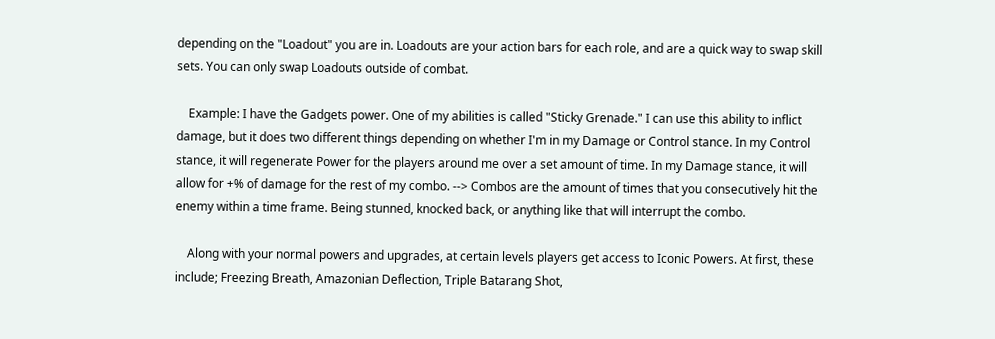depending on the "Loadout" you are in. Loadouts are your action bars for each role, and are a quick way to swap skill sets. You can only swap Loadouts outside of combat.

    Example: I have the Gadgets power. One of my abilities is called "Sticky Grenade." I can use this ability to inflict damage, but it does two different things depending on whether I'm in my Damage or Control stance. In my Control stance, it will regenerate Power for the players around me over a set amount of time. In my Damage stance, it will allow for +% of damage for the rest of my combo. --> Combos are the amount of times that you consecutively hit the enemy within a time frame. Being stunned, knocked back, or anything like that will interrupt the combo.

    Along with your normal powers and upgrades, at certain levels players get access to Iconic Powers. At first, these include; Freezing Breath, Amazonian Deflection, Triple Batarang Shot,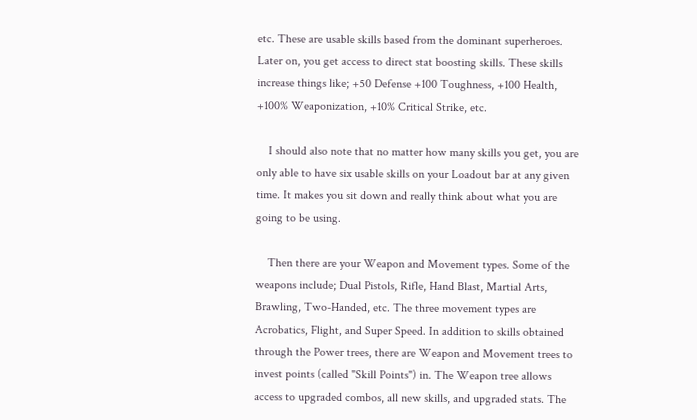etc. These are usable skills based from the dominant superheroes. Later on, you get access to direct stat boosting skills. These skills increase things like; +50 Defense +100 Toughness, +100 Health, +100% Weaponization, +10% Critical Strike, etc.

    I should also note that no matter how many skills you get, you are only able to have six usable skills on your Loadout bar at any given time. It makes you sit down and really think about what you are going to be using.

    Then there are your Weapon and Movement types. Some of the weapons include; Dual Pistols, Rifle, Hand Blast, Martial Arts, Brawling, Two-Handed, etc. The three movement types are Acrobatics, Flight, and Super Speed. In addition to skills obtained through the Power trees, there are Weapon and Movement trees to invest points (called "Skill Points") in. The Weapon tree allows access to upgraded combos, all new skills, and upgraded stats. The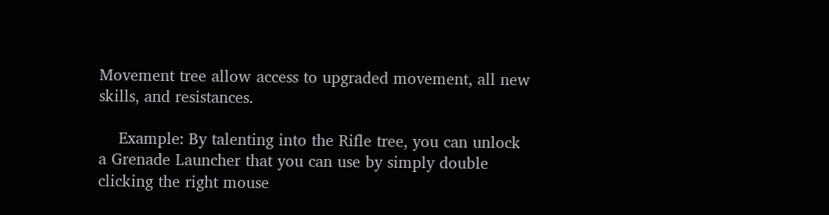Movement tree allow access to upgraded movement, all new skills, and resistances.

    Example: By talenting into the Rifle tree, you can unlock a Grenade Launcher that you can use by simply double clicking the right mouse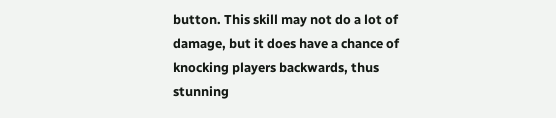button. This skill may not do a lot of damage, but it does have a chance of knocking players backwards, thus stunning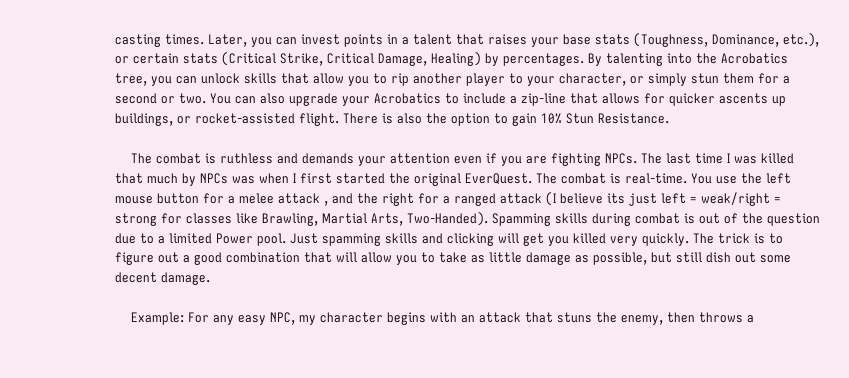casting times. Later, you can invest points in a talent that raises your base stats (Toughness, Dominance, etc.), or certain stats (Critical Strike, Critical Damage, Healing) by percentages. By talenting into the Acrobatics tree, you can unlock skills that allow you to rip another player to your character, or simply stun them for a second or two. You can also upgrade your Acrobatics to include a zip-line that allows for quicker ascents up buildings, or rocket-assisted flight. There is also the option to gain 10% Stun Resistance.

    The combat is ruthless and demands your attention even if you are fighting NPCs. The last time I was killed that much by NPCs was when I first started the original EverQuest. The combat is real-time. You use the left mouse button for a melee attack , and the right for a ranged attack (I believe its just left = weak/right = strong for classes like Brawling, Martial Arts, Two-Handed). Spamming skills during combat is out of the question due to a limited Power pool. Just spamming skills and clicking will get you killed very quickly. The trick is to figure out a good combination that will allow you to take as little damage as possible, but still dish out some decent damage.

    Example: For any easy NPC, my character begins with an attack that stuns the enemy, then throws a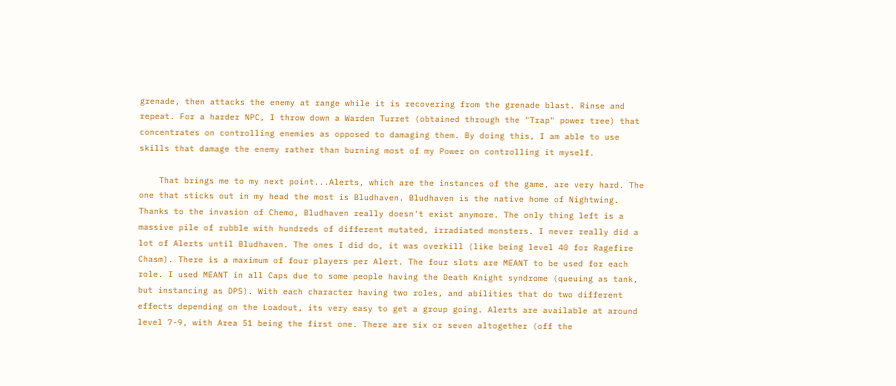grenade, then attacks the enemy at range while it is recovering from the grenade blast. Rinse and repeat. For a harder NPC, I throw down a Warden Turret (obtained through the "Trap" power tree) that concentrates on controlling enemies as opposed to damaging them. By doing this, I am able to use skills that damage the enemy rather than burning most of my Power on controlling it myself.

    That brings me to my next point...Alerts, which are the instances of the game, are very hard. The one that sticks out in my head the most is Bludhaven. Bludhaven is the native home of Nightwing. Thanks to the invasion of Chemo, Bludhaven really doesn't exist anymore. The only thing left is a massive pile of rubble with hundreds of different mutated, irradiated monsters. I never really did a lot of Alerts until Bludhaven. The ones I did do, it was overkill (like being level 40 for Ragefire Chasm). There is a maximum of four players per Alert. The four slots are MEANT to be used for each role. I used MEANT in all Caps due to some people having the Death Knight syndrome (queuing as tank, but instancing as DPS). With each character having two roles, and abilities that do two different effects depending on the Loadout, its very easy to get a group going. Alerts are available at around level 7-9, with Area 51 being the first one. There are six or seven altogether (off the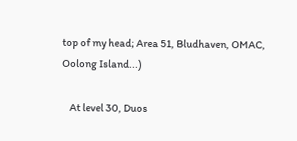top of my head; Area 51, Bludhaven, OMAC, Oolong Island...)

    At level 30, Duos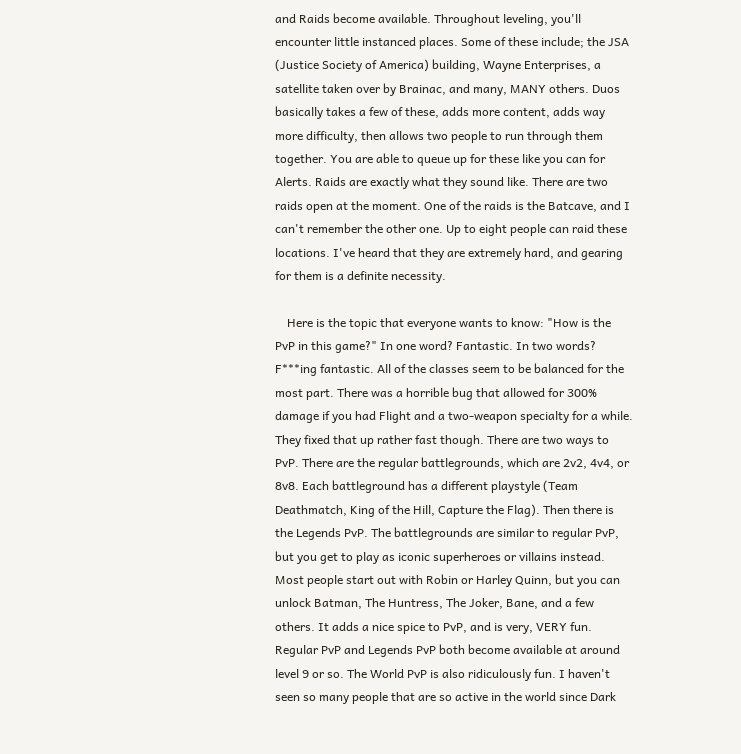and Raids become available. Throughout leveling, you'll encounter little instanced places. Some of these include; the JSA (Justice Society of America) building, Wayne Enterprises, a satellite taken over by Brainac, and many, MANY others. Duos basically takes a few of these, adds more content, adds way more difficulty, then allows two people to run through them together. You are able to queue up for these like you can for Alerts. Raids are exactly what they sound like. There are two raids open at the moment. One of the raids is the Batcave, and I can't remember the other one. Up to eight people can raid these locations. I've heard that they are extremely hard, and gearing for them is a definite necessity.

    Here is the topic that everyone wants to know: "How is the PvP in this game?" In one word? Fantastic. In two words? F***ing fantastic. All of the classes seem to be balanced for the most part. There was a horrible bug that allowed for 300% damage if you had Flight and a two-weapon specialty for a while. They fixed that up rather fast though. There are two ways to PvP. There are the regular battlegrounds, which are 2v2, 4v4, or 8v8. Each battleground has a different playstyle (Team Deathmatch, King of the Hill, Capture the Flag). Then there is the Legends PvP. The battlegrounds are similar to regular PvP, but you get to play as iconic superheroes or villains instead. Most people start out with Robin or Harley Quinn, but you can unlock Batman, The Huntress, The Joker, Bane, and a few others. It adds a nice spice to PvP, and is very, VERY fun. Regular PvP and Legends PvP both become available at around level 9 or so. The World PvP is also ridiculously fun. I haven't seen so many people that are so active in the world since Dark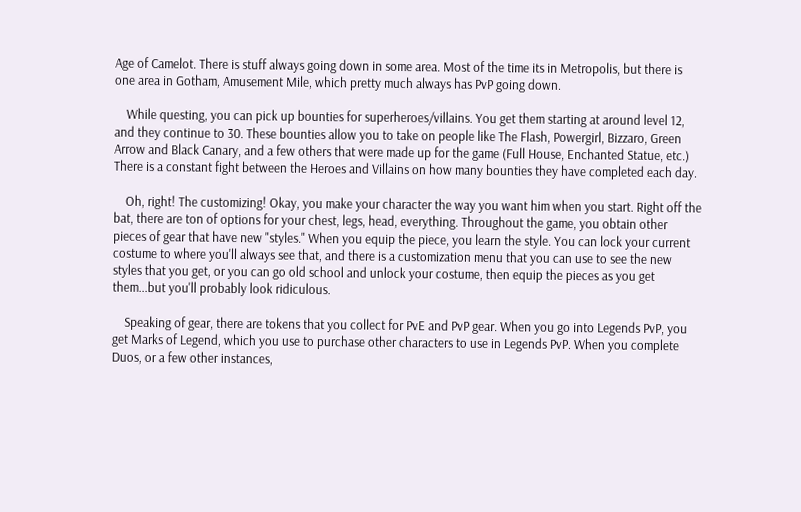Age of Camelot. There is stuff always going down in some area. Most of the time its in Metropolis, but there is one area in Gotham, Amusement Mile, which pretty much always has PvP going down.

    While questing, you can pick up bounties for superheroes/villains. You get them starting at around level 12, and they continue to 30. These bounties allow you to take on people like The Flash, Powergirl, Bizzaro, Green Arrow and Black Canary, and a few others that were made up for the game (Full House, Enchanted Statue, etc.) There is a constant fight between the Heroes and Villains on how many bounties they have completed each day.

    Oh, right! The customizing! Okay, you make your character the way you want him when you start. Right off the bat, there are ton of options for your chest, legs, head, everything. Throughout the game, you obtain other pieces of gear that have new "styles." When you equip the piece, you learn the style. You can lock your current costume to where you'll always see that, and there is a customization menu that you can use to see the new styles that you get, or you can go old school and unlock your costume, then equip the pieces as you get them...but you'll probably look ridiculous.

    Speaking of gear, there are tokens that you collect for PvE and PvP gear. When you go into Legends PvP, you get Marks of Legend, which you use to purchase other characters to use in Legends PvP. When you complete Duos, or a few other instances,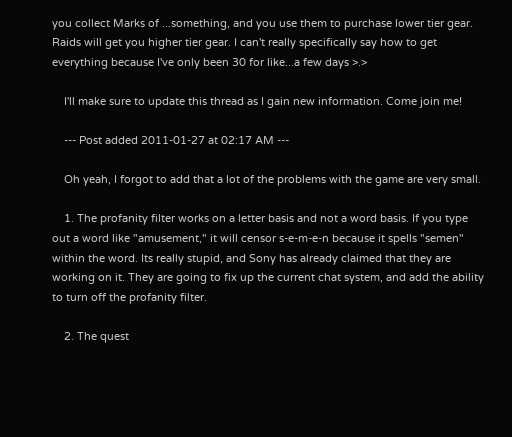you collect Marks of ...something, and you use them to purchase lower tier gear. Raids will get you higher tier gear. I can't really specifically say how to get everything because I've only been 30 for like...a few days >.>

    I'll make sure to update this thread as I gain new information. Come join me!

    --- Post added 2011-01-27 at 02:17 AM ---

    Oh yeah, I forgot to add that a lot of the problems with the game are very small.

    1. The profanity filter works on a letter basis and not a word basis. If you type out a word like "amusement," it will censor s-e-m-e-n because it spells "semen" within the word. Its really stupid, and Sony has already claimed that they are working on it. They are going to fix up the current chat system, and add the ability to turn off the profanity filter.

    2. The quest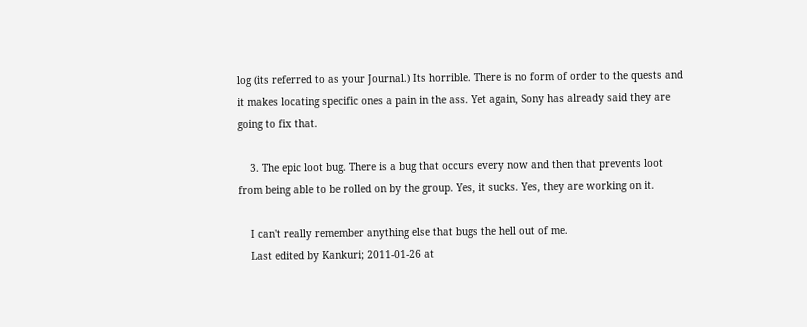log (its referred to as your Journal.) Its horrible. There is no form of order to the quests and it makes locating specific ones a pain in the ass. Yet again, Sony has already said they are going to fix that.

    3. The epic loot bug. There is a bug that occurs every now and then that prevents loot from being able to be rolled on by the group. Yes, it sucks. Yes, they are working on it.

    I can't really remember anything else that bugs the hell out of me.
    Last edited by Kankuri; 2011-01-26 at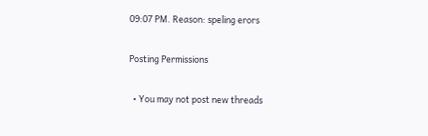09:07 PM. Reason: speling erors

Posting Permissions

  • You may not post new threads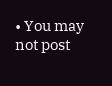• You may not post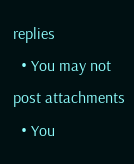replies
  • You may not post attachments
  • You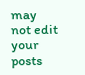may not edit your posts